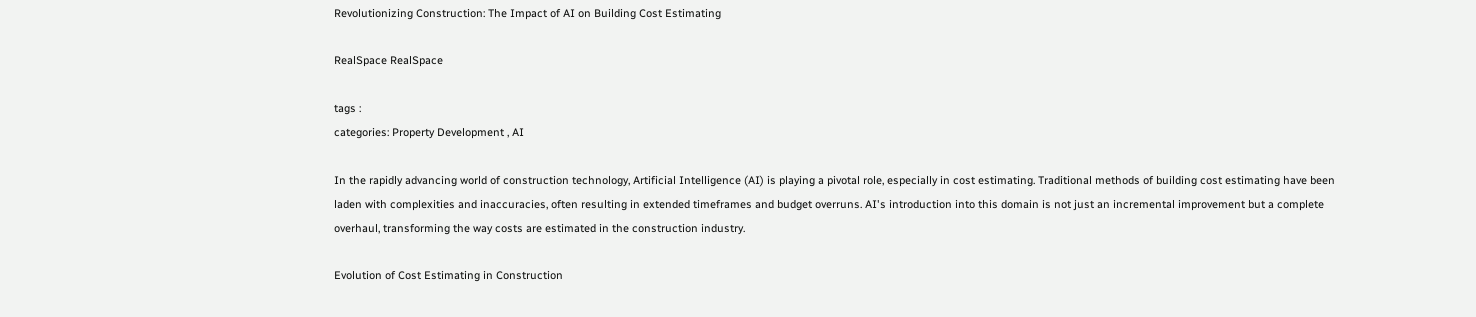Revolutionizing Construction: The Impact of AI on Building Cost Estimating

RealSpace RealSpace

tags :
categories: Property Development , AI

In the rapidly advancing world of construction technology, Artificial Intelligence (AI) is playing a pivotal role, especially in cost estimating. Traditional methods of building cost estimating have been laden with complexities and inaccuracies, often resulting in extended timeframes and budget overruns. AI's introduction into this domain is not just an incremental improvement but a complete overhaul, transforming the way costs are estimated in the construction industry.

Evolution of Cost Estimating in Construction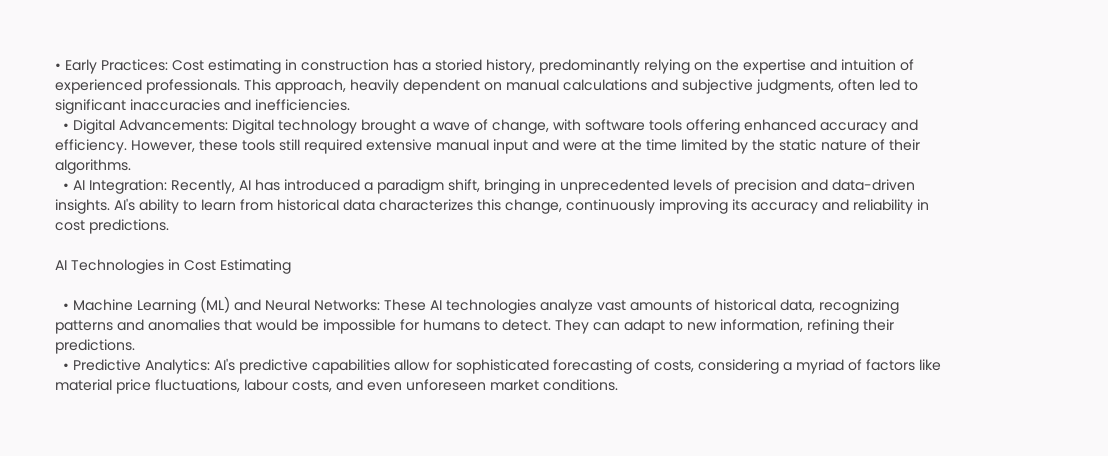• Early Practices: Cost estimating in construction has a storied history, predominantly relying on the expertise and intuition of experienced professionals. This approach, heavily dependent on manual calculations and subjective judgments, often led to significant inaccuracies and inefficiencies.
  • Digital Advancements: Digital technology brought a wave of change, with software tools offering enhanced accuracy and efficiency. However, these tools still required extensive manual input and were at the time limited by the static nature of their algorithms.
  • AI Integration: Recently, AI has introduced a paradigm shift, bringing in unprecedented levels of precision and data-driven insights. AI's ability to learn from historical data characterizes this change, continuously improving its accuracy and reliability in cost predictions.

AI Technologies in Cost Estimating

  • Machine Learning (ML) and Neural Networks: These AI technologies analyze vast amounts of historical data, recognizing patterns and anomalies that would be impossible for humans to detect. They can adapt to new information, refining their predictions.
  • Predictive Analytics: AI's predictive capabilities allow for sophisticated forecasting of costs, considering a myriad of factors like material price fluctuations, labour costs, and even unforeseen market conditions.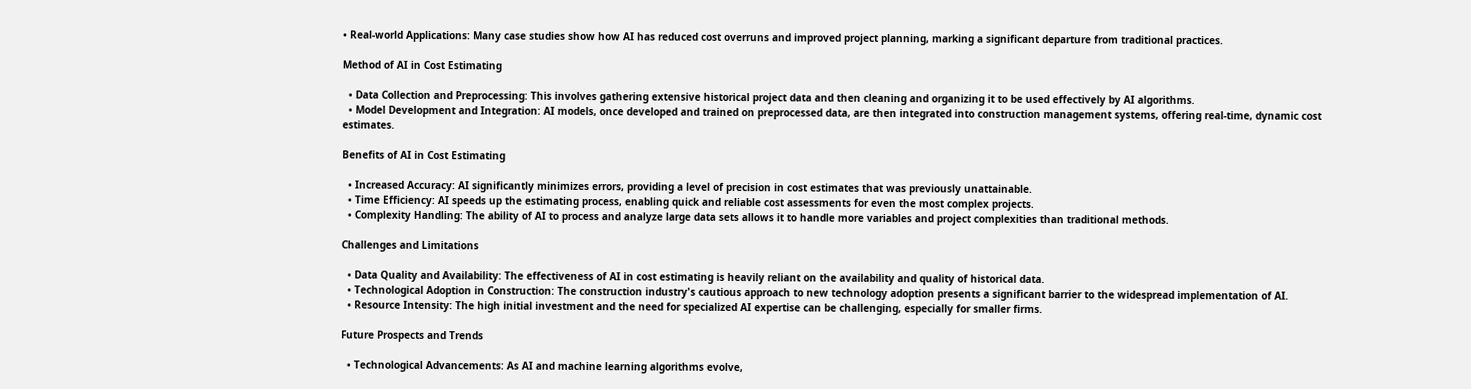• Real-world Applications: Many case studies show how AI has reduced cost overruns and improved project planning, marking a significant departure from traditional practices.

Method of AI in Cost Estimating

  • Data Collection and Preprocessing: This involves gathering extensive historical project data and then cleaning and organizing it to be used effectively by AI algorithms.
  • Model Development and Integration: AI models, once developed and trained on preprocessed data, are then integrated into construction management systems, offering real-time, dynamic cost estimates.

Benefits of AI in Cost Estimating

  • Increased Accuracy: AI significantly minimizes errors, providing a level of precision in cost estimates that was previously unattainable.
  • Time Efficiency: AI speeds up the estimating process, enabling quick and reliable cost assessments for even the most complex projects.
  • Complexity Handling: The ability of AI to process and analyze large data sets allows it to handle more variables and project complexities than traditional methods.

Challenges and Limitations

  • Data Quality and Availability: The effectiveness of AI in cost estimating is heavily reliant on the availability and quality of historical data.
  • Technological Adoption in Construction: The construction industry's cautious approach to new technology adoption presents a significant barrier to the widespread implementation of AI.
  • Resource Intensity: The high initial investment and the need for specialized AI expertise can be challenging, especially for smaller firms.

Future Prospects and Trends

  • Technological Advancements: As AI and machine learning algorithms evolve,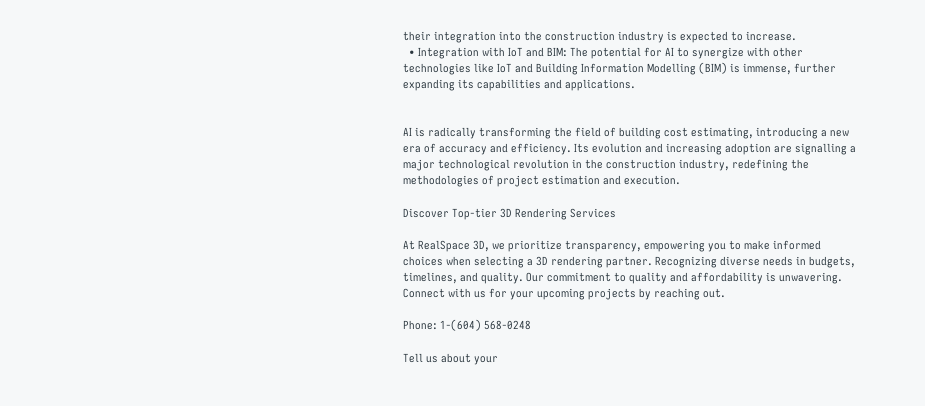their integration into the construction industry is expected to increase.
  • Integration with IoT and BIM: The potential for AI to synergize with other technologies like IoT and Building Information Modelling (BIM) is immense, further expanding its capabilities and applications.


AI is radically transforming the field of building cost estimating, introducing a new era of accuracy and efficiency. Its evolution and increasing adoption are signalling a major technological revolution in the construction industry, redefining the methodologies of project estimation and execution.

Discover Top-tier 3D Rendering Services

At RealSpace 3D, we prioritize transparency, empowering you to make informed choices when selecting a 3D rendering partner. Recognizing diverse needs in budgets, timelines, and quality. Our commitment to quality and affordability is unwavering. Connect with us for your upcoming projects by reaching out.

Phone: 1-(604) 568-0248

Tell us about your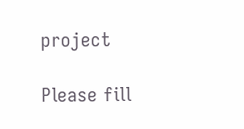project

Please fill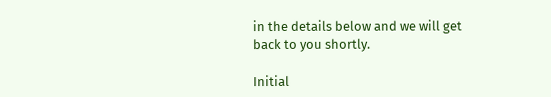in the details below and we will get back to you shortly.

Initial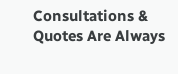Consultations & Quotes Are Always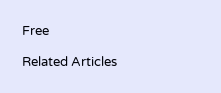Free

Related Articles